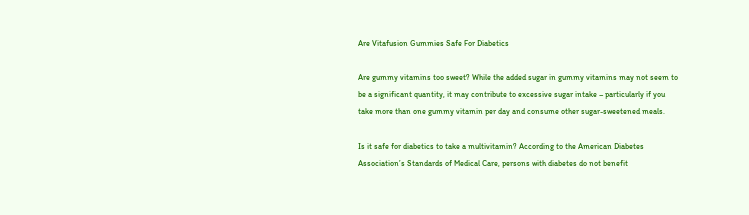Are Vitafusion Gummies Safe For Diabetics

Are gummy vitamins too sweet? While the added sugar in gummy vitamins may not seem to be a significant quantity, it may contribute to excessive sugar intake – particularly if you take more than one gummy vitamin per day and consume other sugar-sweetened meals.

Is it safe for diabetics to take a multivitamin? According to the American Diabetes Association’s Standards of Medical Care, persons with diabetes do not benefit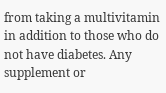from taking a multivitamin in addition to those who do not have diabetes. Any supplement or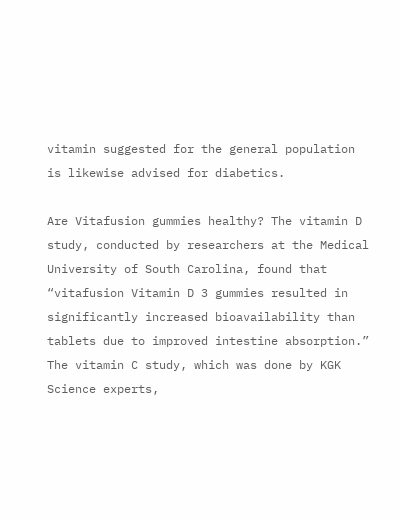vitamin suggested for the general population is likewise advised for diabetics.

Are Vitafusion gummies healthy? The vitamin D study, conducted by researchers at the Medical University of South Carolina, found that “vitafusion Vitamin D 3 gummies resulted in significantly increased bioavailability than tablets due to improved intestine absorption.” The vitamin C study, which was done by KGK Science experts,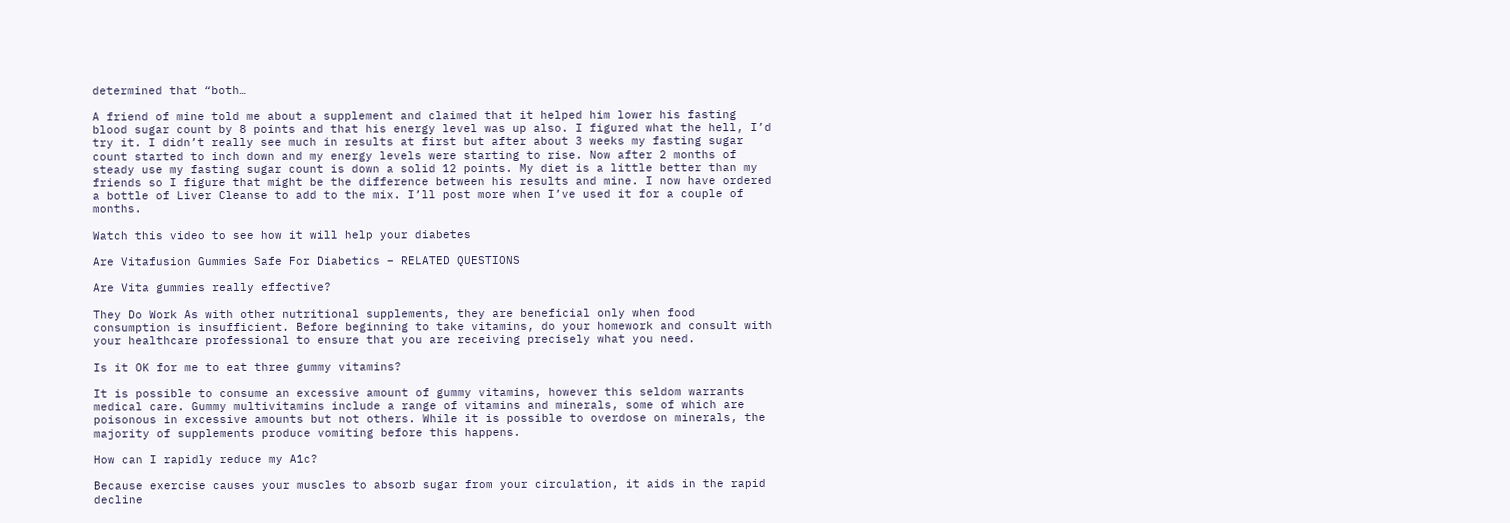determined that “both…

A friend of mine told me about a supplement and claimed that it helped him lower his fasting blood sugar count by 8 points and that his energy level was up also. I figured what the hell, I’d try it. I didn’t really see much in results at first but after about 3 weeks my fasting sugar count started to inch down and my energy levels were starting to rise. Now after 2 months of steady use my fasting sugar count is down a solid 12 points. My diet is a little better than my friends so I figure that might be the difference between his results and mine. I now have ordered a bottle of Liver Cleanse to add to the mix. I’ll post more when I’ve used it for a couple of months.

Watch this video to see how it will help your diabetes

Are Vitafusion Gummies Safe For Diabetics – RELATED QUESTIONS

Are Vita gummies really effective?

They Do Work As with other nutritional supplements, they are beneficial only when food consumption is insufficient. Before beginning to take vitamins, do your homework and consult with your healthcare professional to ensure that you are receiving precisely what you need.

Is it OK for me to eat three gummy vitamins?

It is possible to consume an excessive amount of gummy vitamins, however this seldom warrants medical care. Gummy multivitamins include a range of vitamins and minerals, some of which are poisonous in excessive amounts but not others. While it is possible to overdose on minerals, the majority of supplements produce vomiting before this happens.

How can I rapidly reduce my A1c?

Because exercise causes your muscles to absorb sugar from your circulation, it aids in the rapid decline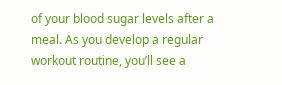of your blood sugar levels after a meal. As you develop a regular workout routine, you’ll see a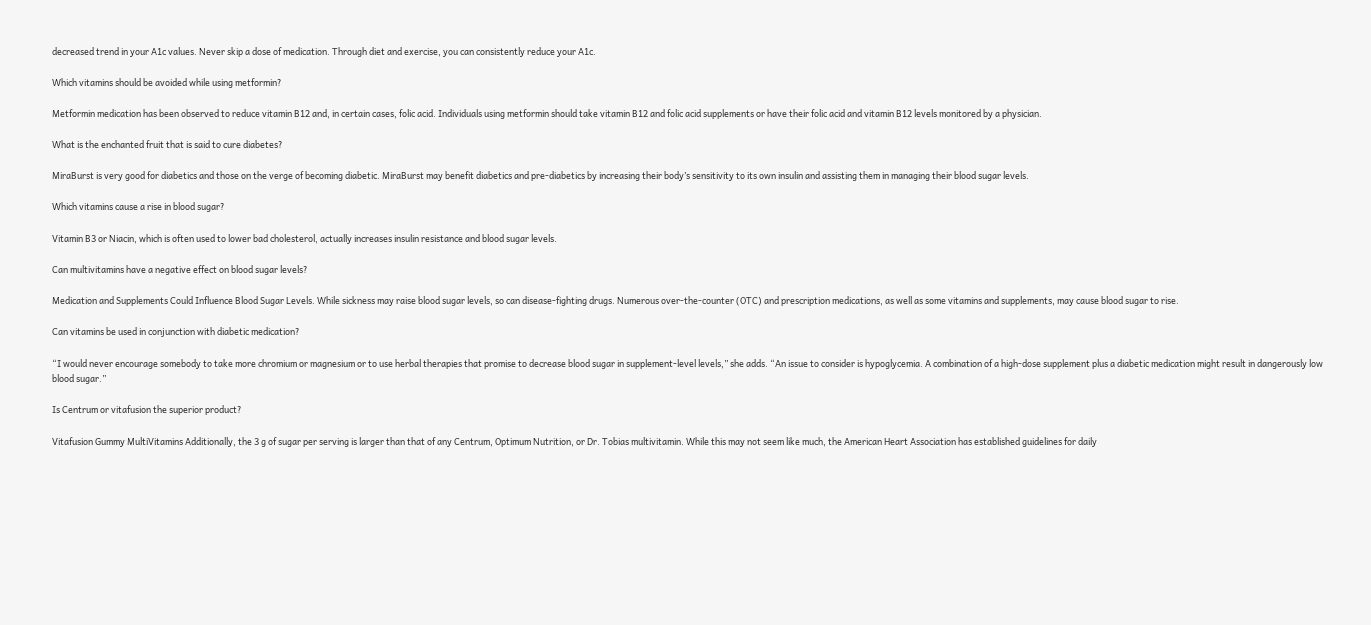decreased trend in your A1c values. Never skip a dose of medication. Through diet and exercise, you can consistently reduce your A1c.

Which vitamins should be avoided while using metformin?

Metformin medication has been observed to reduce vitamin B12 and, in certain cases, folic acid. Individuals using metformin should take vitamin B12 and folic acid supplements or have their folic acid and vitamin B12 levels monitored by a physician.

What is the enchanted fruit that is said to cure diabetes?

MiraBurst is very good for diabetics and those on the verge of becoming diabetic. MiraBurst may benefit diabetics and pre-diabetics by increasing their body’s sensitivity to its own insulin and assisting them in managing their blood sugar levels.

Which vitamins cause a rise in blood sugar?

Vitamin B3 or Niacin, which is often used to lower bad cholesterol, actually increases insulin resistance and blood sugar levels.

Can multivitamins have a negative effect on blood sugar levels?

Medication and Supplements Could Influence Blood Sugar Levels. While sickness may raise blood sugar levels, so can disease-fighting drugs. Numerous over-the-counter (OTC) and prescription medications, as well as some vitamins and supplements, may cause blood sugar to rise.

Can vitamins be used in conjunction with diabetic medication?

“I would never encourage somebody to take more chromium or magnesium or to use herbal therapies that promise to decrease blood sugar in supplement-level levels,” she adds. “An issue to consider is hypoglycemia. A combination of a high-dose supplement plus a diabetic medication might result in dangerously low blood sugar.”

Is Centrum or vitafusion the superior product?

Vitafusion Gummy MultiVitamins Additionally, the 3 g of sugar per serving is larger than that of any Centrum, Optimum Nutrition, or Dr. Tobias multivitamin. While this may not seem like much, the American Heart Association has established guidelines for daily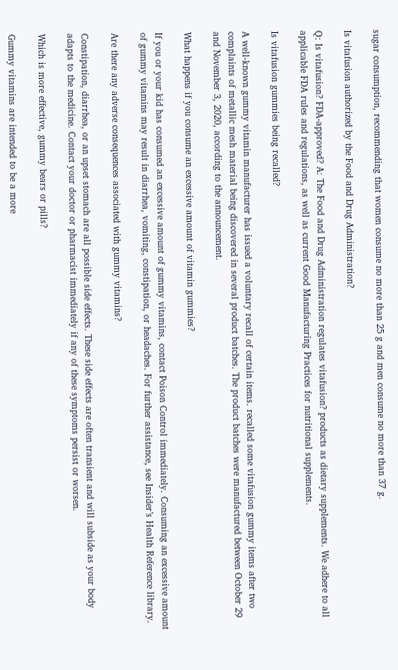sugar consumption, recommending that women consume no more than 25 g and men consume no more than 37 g.

Is vitafusion authorized by the Food and Drug Administration?

Q: Is vitafusion? FDA-approved? A: The Food and Drug Administration regulates vitafusion? products as dietary supplements. We adhere to all applicable FDA rules and regulations, as well as current Good Manufacturing Practices for nutritional supplements.

Is vitafusion gummies being recalled?

A well-known gummy vitamin manufacturer has issued a voluntary recall of certain items. recalled some vitafusion gummy items after two complaints of metallic mesh material being discovered in several product batches. The product batches were manufactured between October 29 and November 3, 2020, according to the announcement.

What happens if you consume an excessive amount of vitamin gummies?

If you or your kid has consumed an excessive amount of gummy vitamins, contact Poison Control immediately. Consuming an excessive amount of gummy vitamins may result in diarrhea, vomiting, constipation, or headaches. For further assistance, see Insider’s Health Reference library.

Are there any adverse consequences associated with gummy vitamins?

Constipation, diarrhea, or an upset stomach are all possible side effects. These side effects are often transient and will subside as your body adapts to the medicine. Contact your doctor or pharmacist immediately if any of these symptoms persist or worsen.

Which is more effective, gummy bears or pills?

Gummy vitamins are intended to be a more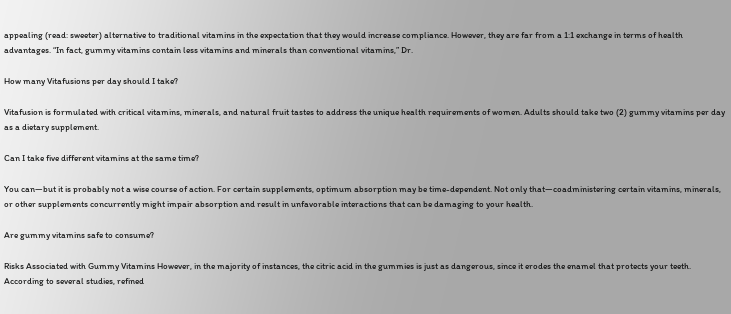appealing (read: sweeter) alternative to traditional vitamins in the expectation that they would increase compliance. However, they are far from a 1:1 exchange in terms of health advantages. “In fact, gummy vitamins contain less vitamins and minerals than conventional vitamins,” Dr.

How many Vitafusions per day should I take?

Vitafusion is formulated with critical vitamins, minerals, and natural fruit tastes to address the unique health requirements of women. Adults should take two (2) gummy vitamins per day as a dietary supplement.

Can I take five different vitamins at the same time?

You can—but it is probably not a wise course of action. For certain supplements, optimum absorption may be time-dependent. Not only that—coadministering certain vitamins, minerals, or other supplements concurrently might impair absorption and result in unfavorable interactions that can be damaging to your health.

Are gummy vitamins safe to consume?

Risks Associated with Gummy Vitamins However, in the majority of instances, the citric acid in the gummies is just as dangerous, since it erodes the enamel that protects your teeth. According to several studies, refined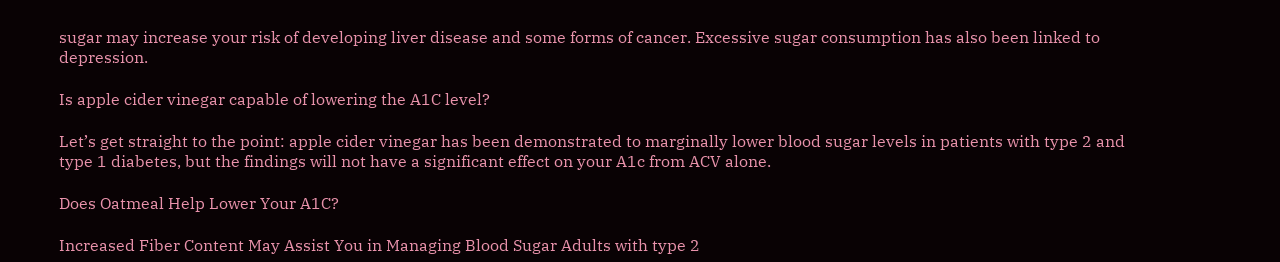sugar may increase your risk of developing liver disease and some forms of cancer. Excessive sugar consumption has also been linked to depression.

Is apple cider vinegar capable of lowering the A1C level?

Let’s get straight to the point: apple cider vinegar has been demonstrated to marginally lower blood sugar levels in patients with type 2 and type 1 diabetes, but the findings will not have a significant effect on your A1c from ACV alone.

Does Oatmeal Help Lower Your A1C?

Increased Fiber Content May Assist You in Managing Blood Sugar Adults with type 2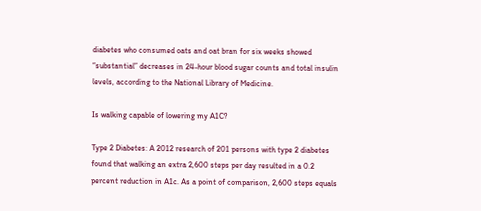diabetes who consumed oats and oat bran for six weeks showed “substantial” decreases in 24-hour blood sugar counts and total insulin levels, according to the National Library of Medicine.

Is walking capable of lowering my A1C?

Type 2 Diabetes: A 2012 research of 201 persons with type 2 diabetes found that walking an extra 2,600 steps per day resulted in a 0.2 percent reduction in A1c. As a point of comparison, 2,600 steps equals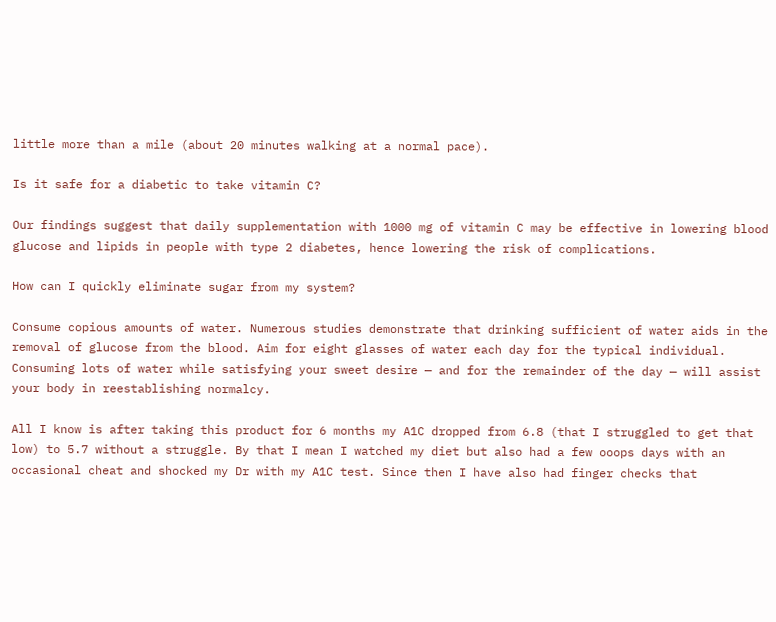little more than a mile (about 20 minutes walking at a normal pace).

Is it safe for a diabetic to take vitamin C?

Our findings suggest that daily supplementation with 1000 mg of vitamin C may be effective in lowering blood glucose and lipids in people with type 2 diabetes, hence lowering the risk of complications.

How can I quickly eliminate sugar from my system?

Consume copious amounts of water. Numerous studies demonstrate that drinking sufficient of water aids in the removal of glucose from the blood. Aim for eight glasses of water each day for the typical individual. Consuming lots of water while satisfying your sweet desire — and for the remainder of the day — will assist your body in reestablishing normalcy.

All I know is after taking this product for 6 months my A1C dropped from 6.8 (that I struggled to get that low) to 5.7 without a struggle. By that I mean I watched my diet but also had a few ooops days with an occasional cheat and shocked my Dr with my A1C test. Since then I have also had finger checks that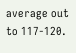average out to 117-120.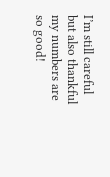I’m still careful but also thankful my numbers are so good!